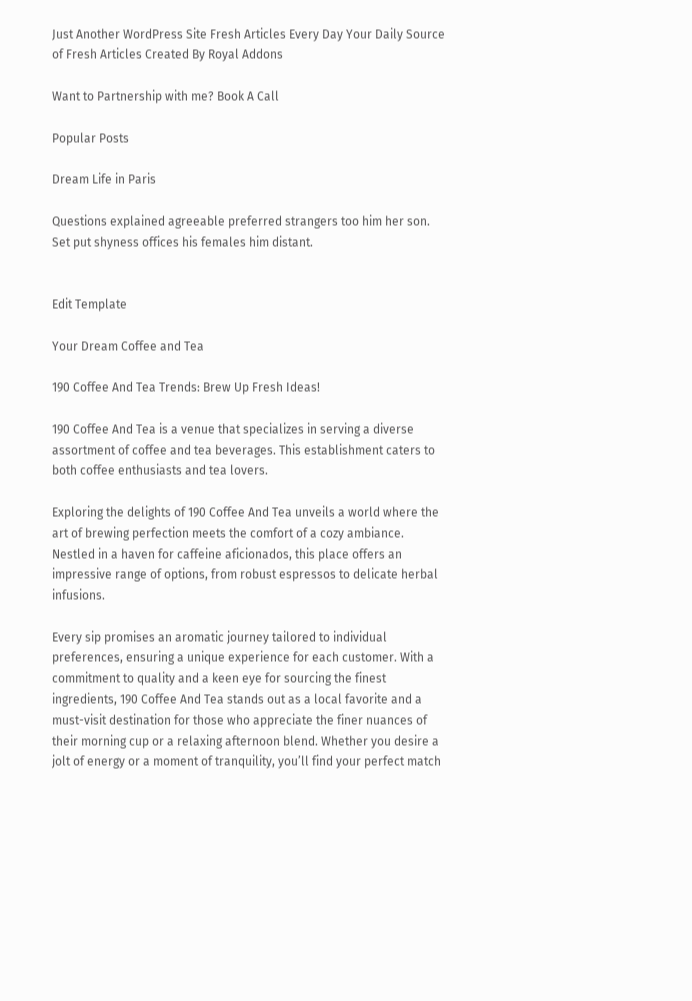Just Another WordPress Site Fresh Articles Every Day Your Daily Source of Fresh Articles Created By Royal Addons

Want to Partnership with me? Book A Call

Popular Posts

Dream Life in Paris

Questions explained agreeable preferred strangers too him her son. Set put shyness offices his females him distant.


Edit Template

Your Dream Coffee and Tea

190 Coffee And Tea Trends: Brew Up Fresh Ideas!

190 Coffee And Tea is a venue that specializes in serving a diverse assortment of coffee and tea beverages. This establishment caters to both coffee enthusiasts and tea lovers.

Exploring the delights of 190 Coffee And Tea unveils a world where the art of brewing perfection meets the comfort of a cozy ambiance. Nestled in a haven for caffeine aficionados, this place offers an impressive range of options, from robust espressos to delicate herbal infusions.

Every sip promises an aromatic journey tailored to individual preferences, ensuring a unique experience for each customer. With a commitment to quality and a keen eye for sourcing the finest ingredients, 190 Coffee And Tea stands out as a local favorite and a must-visit destination for those who appreciate the finer nuances of their morning cup or a relaxing afternoon blend. Whether you desire a jolt of energy or a moment of tranquility, you’ll find your perfect match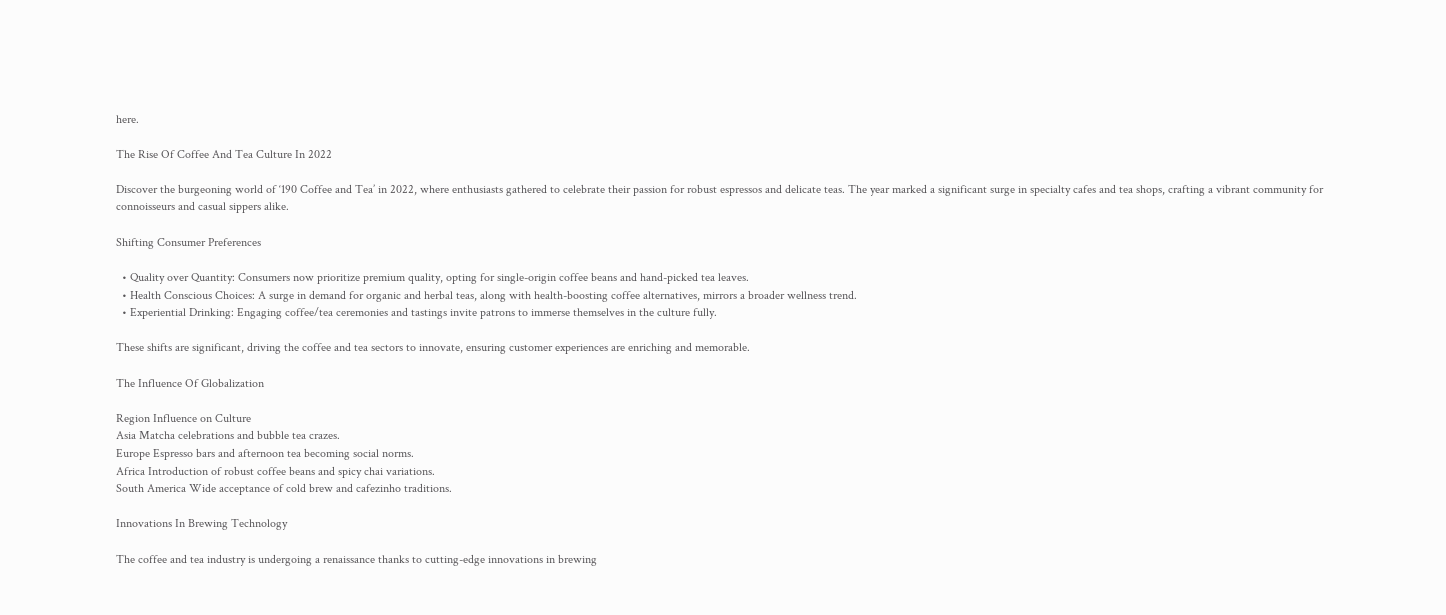here.

The Rise Of Coffee And Tea Culture In 2022

Discover the burgeoning world of ‘190 Coffee and Tea’ in 2022, where enthusiasts gathered to celebrate their passion for robust espressos and delicate teas. The year marked a significant surge in specialty cafes and tea shops, crafting a vibrant community for connoisseurs and casual sippers alike.

Shifting Consumer Preferences

  • Quality over Quantity: Consumers now prioritize premium quality, opting for single-origin coffee beans and hand-picked tea leaves.
  • Health Conscious Choices: A surge in demand for organic and herbal teas, along with health-boosting coffee alternatives, mirrors a broader wellness trend.
  • Experiential Drinking: Engaging coffee/tea ceremonies and tastings invite patrons to immerse themselves in the culture fully.

These shifts are significant, driving the coffee and tea sectors to innovate, ensuring customer experiences are enriching and memorable.

The Influence Of Globalization

Region Influence on Culture
Asia Matcha celebrations and bubble tea crazes.
Europe Espresso bars and afternoon tea becoming social norms.
Africa Introduction of robust coffee beans and spicy chai variations.
South America Wide acceptance of cold brew and cafezinho traditions.

Innovations In Brewing Technology

The coffee and tea industry is undergoing a renaissance thanks to cutting-edge innovations in brewing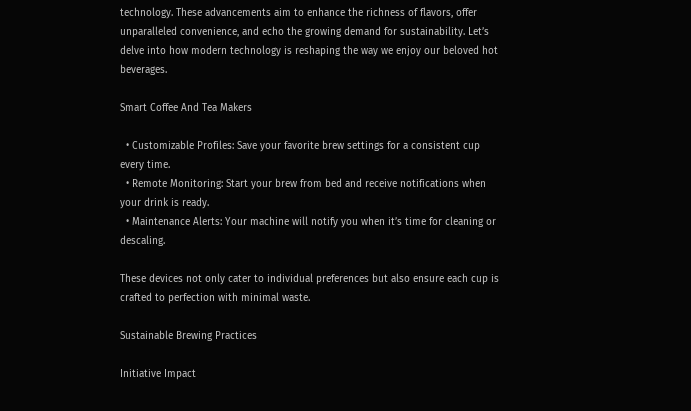technology. These advancements aim to enhance the richness of flavors, offer unparalleled convenience, and echo the growing demand for sustainability. Let’s delve into how modern technology is reshaping the way we enjoy our beloved hot beverages.

Smart Coffee And Tea Makers

  • Customizable Profiles: Save your favorite brew settings for a consistent cup every time.
  • Remote Monitoring: Start your brew from bed and receive notifications when your drink is ready.
  • Maintenance Alerts: Your machine will notify you when it’s time for cleaning or descaling.

These devices not only cater to individual preferences but also ensure each cup is crafted to perfection with minimal waste.

Sustainable Brewing Practices

Initiative Impact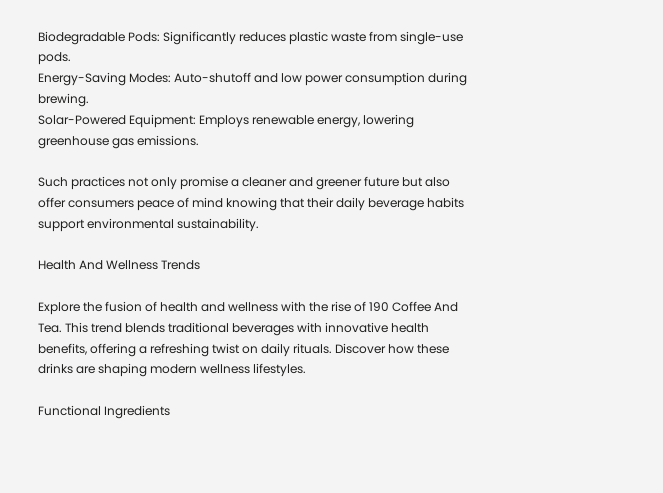Biodegradable Pods: Significantly reduces plastic waste from single-use pods.
Energy-Saving Modes: Auto-shutoff and low power consumption during brewing.
Solar-Powered Equipment: Employs renewable energy, lowering greenhouse gas emissions.

Such practices not only promise a cleaner and greener future but also offer consumers peace of mind knowing that their daily beverage habits support environmental sustainability.

Health And Wellness Trends

Explore the fusion of health and wellness with the rise of 190 Coffee And Tea. This trend blends traditional beverages with innovative health benefits, offering a refreshing twist on daily rituals. Discover how these drinks are shaping modern wellness lifestyles.

Functional Ingredients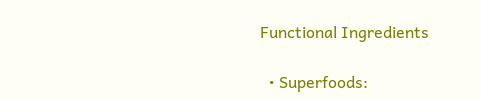Functional Ingredients

  • Superfoods: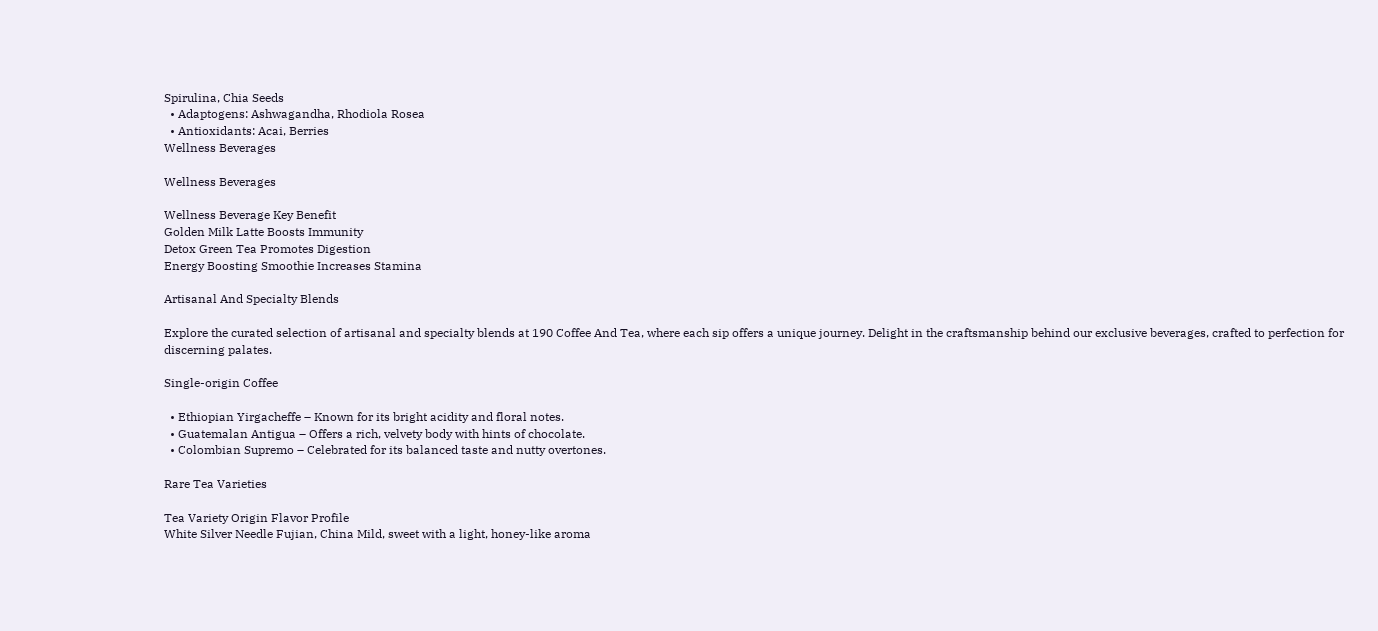Spirulina, Chia Seeds
  • Adaptogens: Ashwagandha, Rhodiola Rosea
  • Antioxidants: Acai, Berries
Wellness Beverages

Wellness Beverages

Wellness Beverage Key Benefit
Golden Milk Latte Boosts Immunity
Detox Green Tea Promotes Digestion
Energy Boosting Smoothie Increases Stamina

Artisanal And Specialty Blends

Explore the curated selection of artisanal and specialty blends at 190 Coffee And Tea, where each sip offers a unique journey. Delight in the craftsmanship behind our exclusive beverages, crafted to perfection for discerning palates.

Single-origin Coffee

  • Ethiopian Yirgacheffe – Known for its bright acidity and floral notes.
  • Guatemalan Antigua – Offers a rich, velvety body with hints of chocolate.
  • Colombian Supremo – Celebrated for its balanced taste and nutty overtones.

Rare Tea Varieties

Tea Variety Origin Flavor Profile
White Silver Needle Fujian, China Mild, sweet with a light, honey-like aroma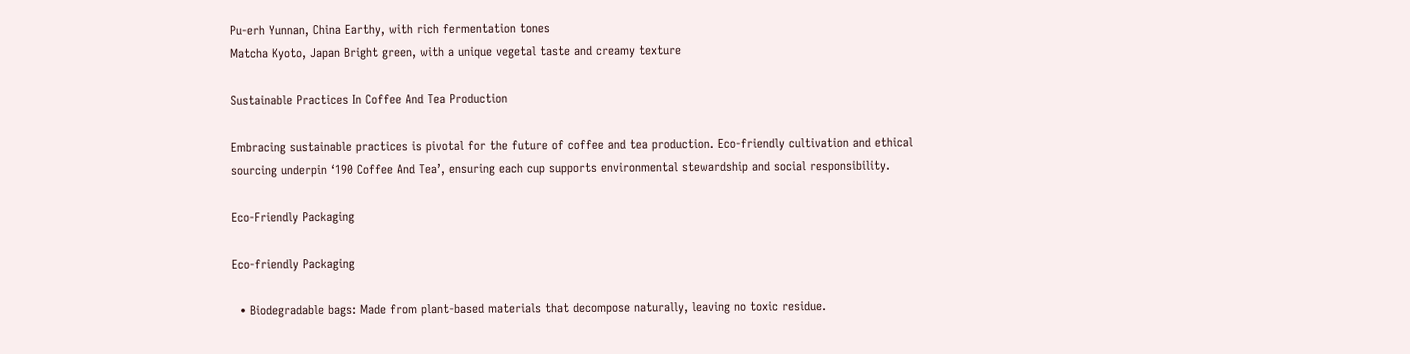Pu-erh Yunnan, China Earthy, with rich fermentation tones
Matcha Kyoto, Japan Bright green, with a unique vegetal taste and creamy texture

Sustainable Practices In Coffee And Tea Production

Embracing sustainable practices is pivotal for the future of coffee and tea production. Eco-friendly cultivation and ethical sourcing underpin ‘190 Coffee And Tea’, ensuring each cup supports environmental stewardship and social responsibility.

Eco-Friendly Packaging

Eco-friendly Packaging

  • Biodegradable bags: Made from plant-based materials that decompose naturally, leaving no toxic residue.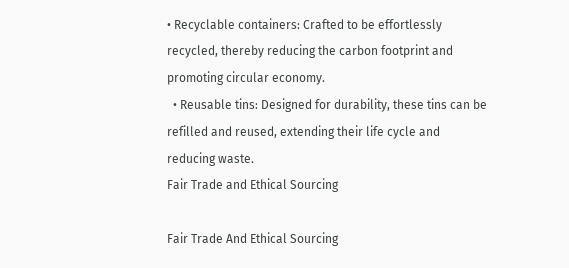• Recyclable containers: Crafted to be effortlessly recycled, thereby reducing the carbon footprint and promoting circular economy.
  • Reusable tins: Designed for durability, these tins can be refilled and reused, extending their life cycle and reducing waste.
Fair Trade and Ethical Sourcing

Fair Trade And Ethical Sourcing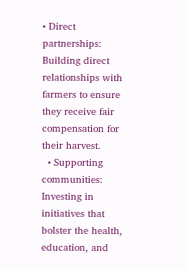• Direct partnerships: Building direct relationships with farmers to ensure they receive fair compensation for their harvest.
  • Supporting communities: Investing in initiatives that bolster the health, education, and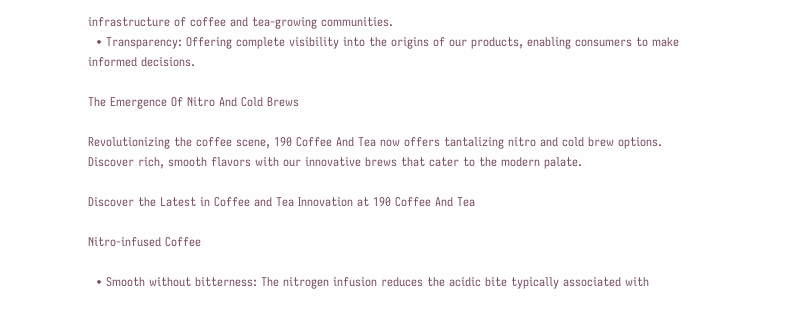infrastructure of coffee and tea-growing communities.
  • Transparency: Offering complete visibility into the origins of our products, enabling consumers to make informed decisions.

The Emergence Of Nitro And Cold Brews

Revolutionizing the coffee scene, 190 Coffee And Tea now offers tantalizing nitro and cold brew options. Discover rich, smooth flavors with our innovative brews that cater to the modern palate.

Discover the Latest in Coffee and Tea Innovation at 190 Coffee And Tea

Nitro-infused Coffee

  • Smooth without bitterness: The nitrogen infusion reduces the acidic bite typically associated with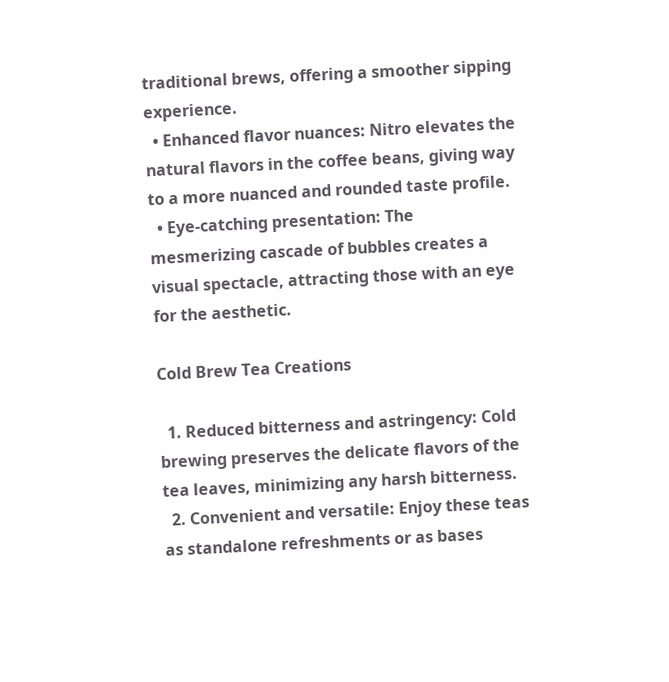traditional brews, offering a smoother sipping experience.
  • Enhanced flavor nuances: Nitro elevates the natural flavors in the coffee beans, giving way to a more nuanced and rounded taste profile.
  • Eye-catching presentation: The mesmerizing cascade of bubbles creates a visual spectacle, attracting those with an eye for the aesthetic.

Cold Brew Tea Creations

  1. Reduced bitterness and astringency: Cold brewing preserves the delicate flavors of the tea leaves, minimizing any harsh bitterness.
  2. Convenient and versatile: Enjoy these teas as standalone refreshments or as bases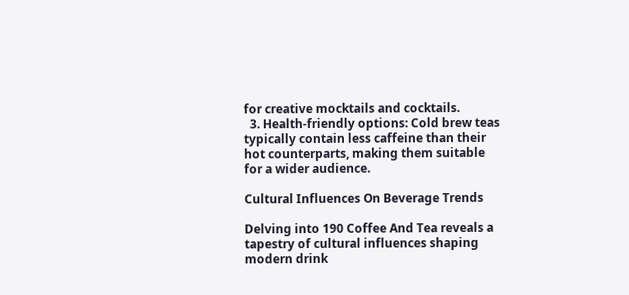for creative mocktails and cocktails.
  3. Health-friendly options: Cold brew teas typically contain less caffeine than their hot counterparts, making them suitable for a wider audience.

Cultural Influences On Beverage Trends

Delving into 190 Coffee And Tea reveals a tapestry of cultural influences shaping modern drink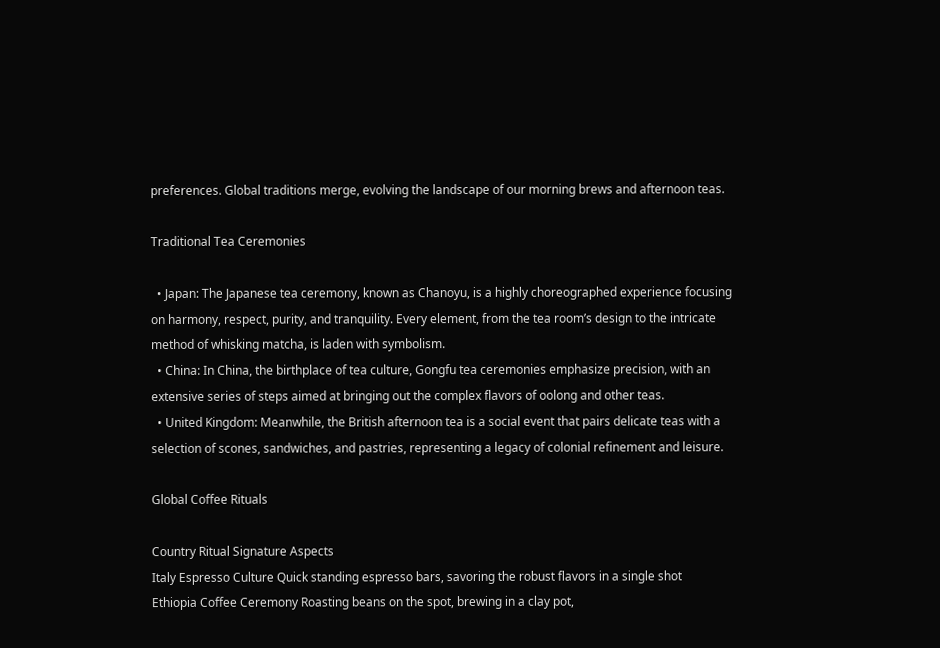preferences. Global traditions merge, evolving the landscape of our morning brews and afternoon teas.

Traditional Tea Ceremonies

  • Japan: The Japanese tea ceremony, known as Chanoyu, is a highly choreographed experience focusing on harmony, respect, purity, and tranquility. Every element, from the tea room’s design to the intricate method of whisking matcha, is laden with symbolism.
  • China: In China, the birthplace of tea culture, Gongfu tea ceremonies emphasize precision, with an extensive series of steps aimed at bringing out the complex flavors of oolong and other teas.
  • United Kingdom: Meanwhile, the British afternoon tea is a social event that pairs delicate teas with a selection of scones, sandwiches, and pastries, representing a legacy of colonial refinement and leisure.

Global Coffee Rituals

Country Ritual Signature Aspects
Italy Espresso Culture Quick standing espresso bars, savoring the robust flavors in a single shot
Ethiopia Coffee Ceremony Roasting beans on the spot, brewing in a clay pot,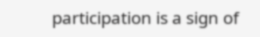participation is a sign of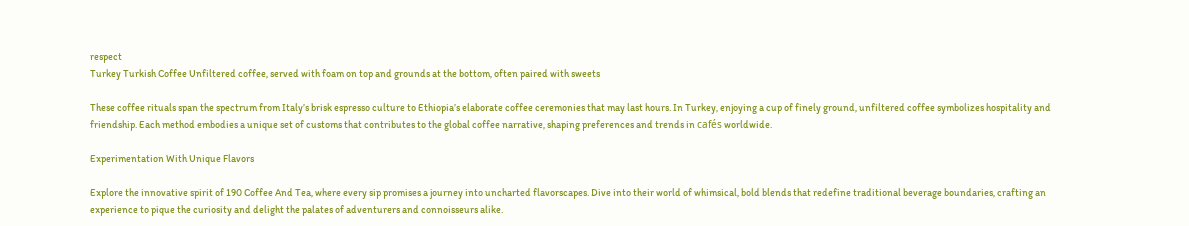respect
Turkey Turkish Coffee Unfiltered coffee, served with foam on top and grounds at the bottom, often paired with sweets

These coffee rituals span the spectrum from Italy’s brisk espresso culture to Ethiopia’s elaborate coffee ceremonies that may last hours. In Turkey, enjoying a cup of finely ground, unfiltered coffee symbolizes hospitality and friendship. Each method embodies a unique set of customs that contributes to the global coffee narrative, shaping preferences and trends in cafés worldwide.

Experimentation With Unique Flavors

Explore the innovative spirit of 190 Coffee And Tea, where every sip promises a journey into uncharted flavorscapes. Dive into their world of whimsical, bold blends that redefine traditional beverage boundaries, crafting an experience to pique the curiosity and delight the palates of adventurers and connoisseurs alike.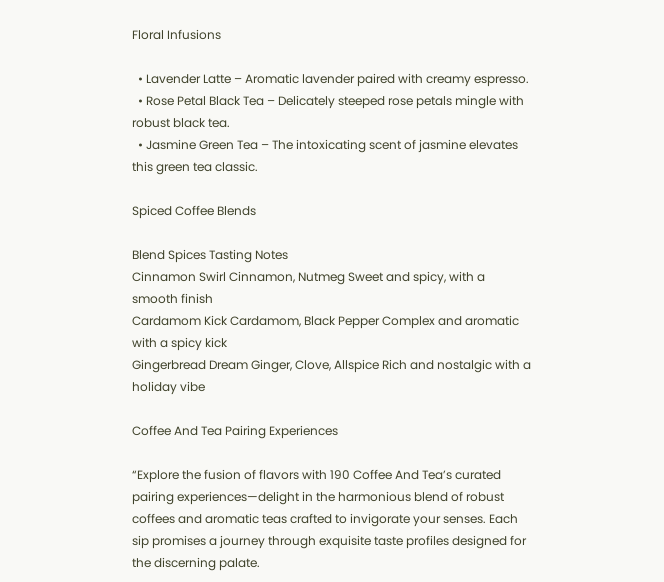Floral Infusions

  • Lavender Latte – Aromatic lavender paired with creamy espresso.
  • Rose Petal Black Tea – Delicately steeped rose petals mingle with robust black tea.
  • Jasmine Green Tea – The intoxicating scent of jasmine elevates this green tea classic.

Spiced Coffee Blends

Blend Spices Tasting Notes
Cinnamon Swirl Cinnamon, Nutmeg Sweet and spicy, with a smooth finish
Cardamom Kick Cardamom, Black Pepper Complex and aromatic with a spicy kick
Gingerbread Dream Ginger, Clove, Allspice Rich and nostalgic with a holiday vibe

Coffee And Tea Pairing Experiences

“Explore the fusion of flavors with 190 Coffee And Tea’s curated pairing experiences—delight in the harmonious blend of robust coffees and aromatic teas crafted to invigorate your senses. Each sip promises a journey through exquisite taste profiles designed for the discerning palate.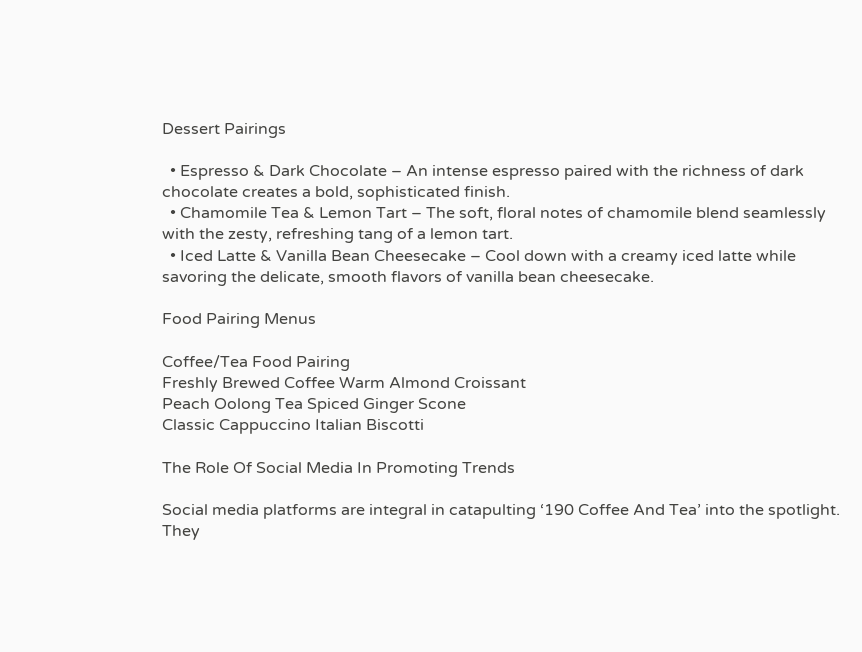Dessert Pairings

  • Espresso & Dark Chocolate – An intense espresso paired with the richness of dark chocolate creates a bold, sophisticated finish.
  • Chamomile Tea & Lemon Tart – The soft, floral notes of chamomile blend seamlessly with the zesty, refreshing tang of a lemon tart.
  • Iced Latte & Vanilla Bean Cheesecake – Cool down with a creamy iced latte while savoring the delicate, smooth flavors of vanilla bean cheesecake.

Food Pairing Menus

Coffee/Tea Food Pairing
Freshly Brewed Coffee Warm Almond Croissant
Peach Oolong Tea Spiced Ginger Scone
Classic Cappuccino Italian Biscotti

The Role Of Social Media In Promoting Trends

Social media platforms are integral in catapulting ‘190 Coffee And Tea’ into the spotlight. They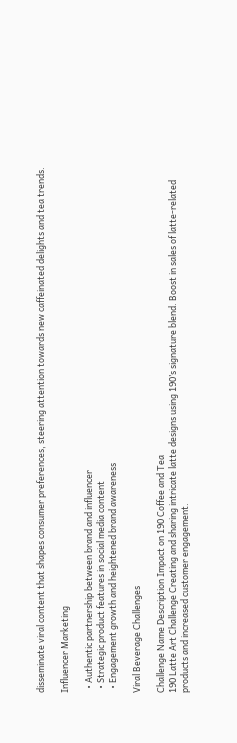disseminate viral content that shapes consumer preferences, steering attention towards new caffeinated delights and tea trends.

Influencer Marketing

  • Authentic partnership between brand and influencer
  • Strategic product features in social media content
  • Engagement growth and heightened brand awareness

Viral Beverage Challenges

Challenge Name Description Impact on 190 Coffee and Tea
190 Latte Art Challenge Creating and sharing intricate latte designs using 190’s signature blend. Boost in sales of latte-related products and increased customer engagement.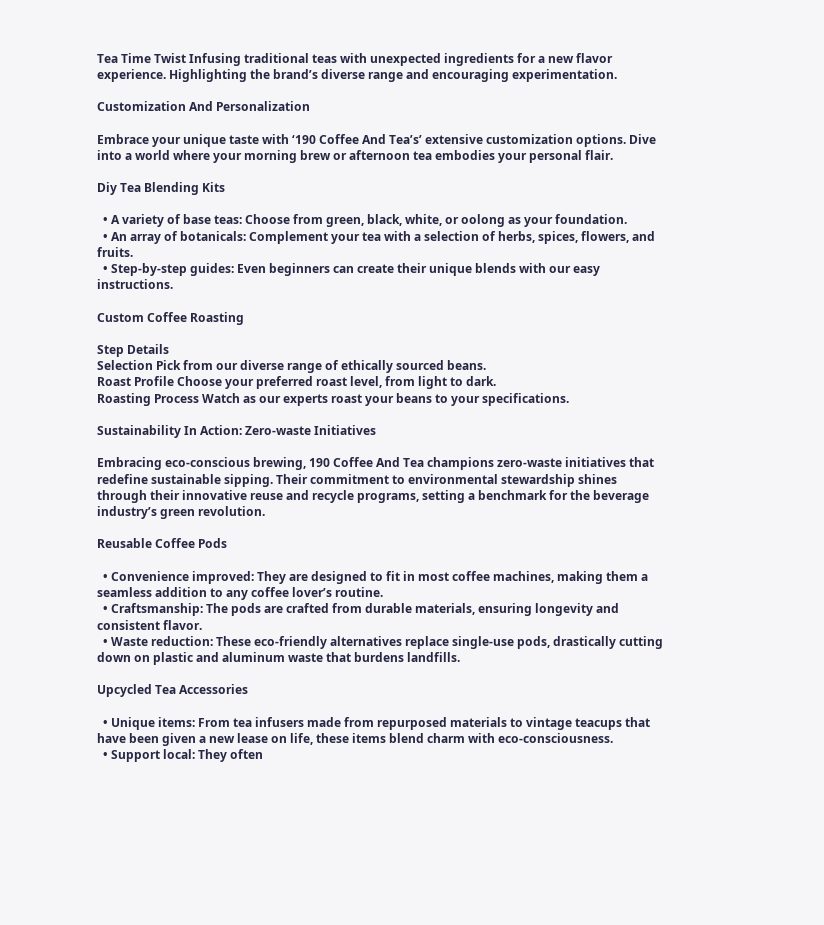Tea Time Twist Infusing traditional teas with unexpected ingredients for a new flavor experience. Highlighting the brand’s diverse range and encouraging experimentation.

Customization And Personalization

Embrace your unique taste with ‘190 Coffee And Tea’s’ extensive customization options. Dive into a world where your morning brew or afternoon tea embodies your personal flair.

Diy Tea Blending Kits

  • A variety of base teas: Choose from green, black, white, or oolong as your foundation.
  • An array of botanicals: Complement your tea with a selection of herbs, spices, flowers, and fruits.
  • Step-by-step guides: Even beginners can create their unique blends with our easy instructions.

Custom Coffee Roasting

Step Details
Selection Pick from our diverse range of ethically sourced beans.
Roast Profile Choose your preferred roast level, from light to dark.
Roasting Process Watch as our experts roast your beans to your specifications.

Sustainability In Action: Zero-waste Initiatives

Embracing eco-conscious brewing, 190 Coffee And Tea champions zero-waste initiatives that redefine sustainable sipping. Their commitment to environmental stewardship shines through their innovative reuse and recycle programs, setting a benchmark for the beverage industry’s green revolution.

Reusable Coffee Pods

  • Convenience improved: They are designed to fit in most coffee machines, making them a seamless addition to any coffee lover’s routine.
  • Craftsmanship: The pods are crafted from durable materials, ensuring longevity and consistent flavor.
  • Waste reduction: These eco-friendly alternatives replace single-use pods, drastically cutting down on plastic and aluminum waste that burdens landfills.

Upcycled Tea Accessories

  • Unique items: From tea infusers made from repurposed materials to vintage teacups that have been given a new lease on life, these items blend charm with eco-consciousness.
  • Support local: They often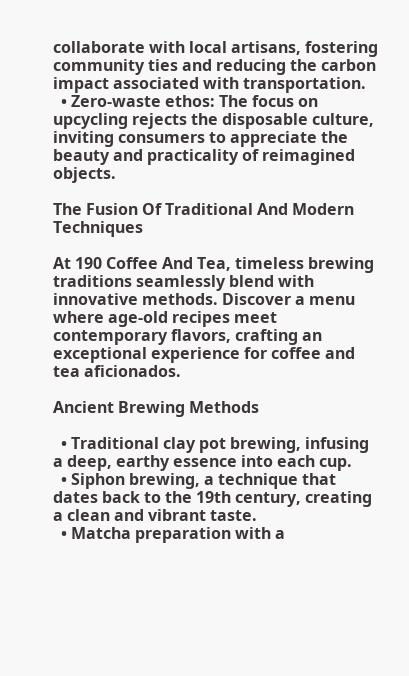collaborate with local artisans, fostering community ties and reducing the carbon impact associated with transportation.
  • Zero-waste ethos: The focus on upcycling rejects the disposable culture, inviting consumers to appreciate the beauty and practicality of reimagined objects.

The Fusion Of Traditional And Modern Techniques

At 190 Coffee And Tea, timeless brewing traditions seamlessly blend with innovative methods. Discover a menu where age-old recipes meet contemporary flavors, crafting an exceptional experience for coffee and tea aficionados.

Ancient Brewing Methods

  • Traditional clay pot brewing, infusing a deep, earthy essence into each cup.
  • Siphon brewing, a technique that dates back to the 19th century, creating a clean and vibrant taste.
  • Matcha preparation with a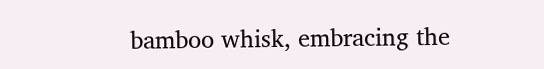bamboo whisk, embracing the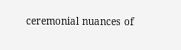ceremonial nuances of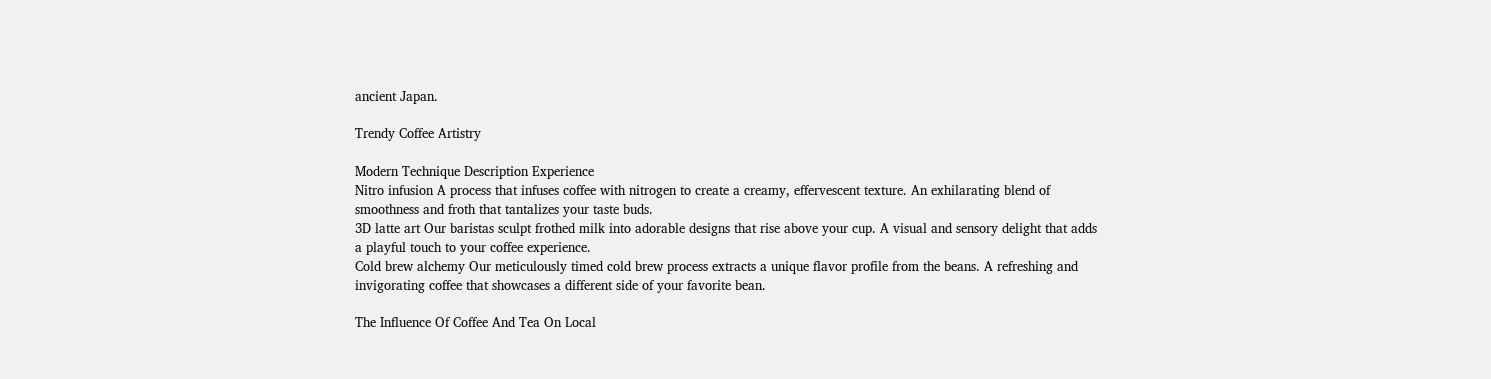ancient Japan.

Trendy Coffee Artistry

Modern Technique Description Experience
Nitro infusion A process that infuses coffee with nitrogen to create a creamy, effervescent texture. An exhilarating blend of smoothness and froth that tantalizes your taste buds.
3D latte art Our baristas sculpt frothed milk into adorable designs that rise above your cup. A visual and sensory delight that adds a playful touch to your coffee experience.
Cold brew alchemy Our meticulously timed cold brew process extracts a unique flavor profile from the beans. A refreshing and invigorating coffee that showcases a different side of your favorite bean.

The Influence Of Coffee And Tea On Local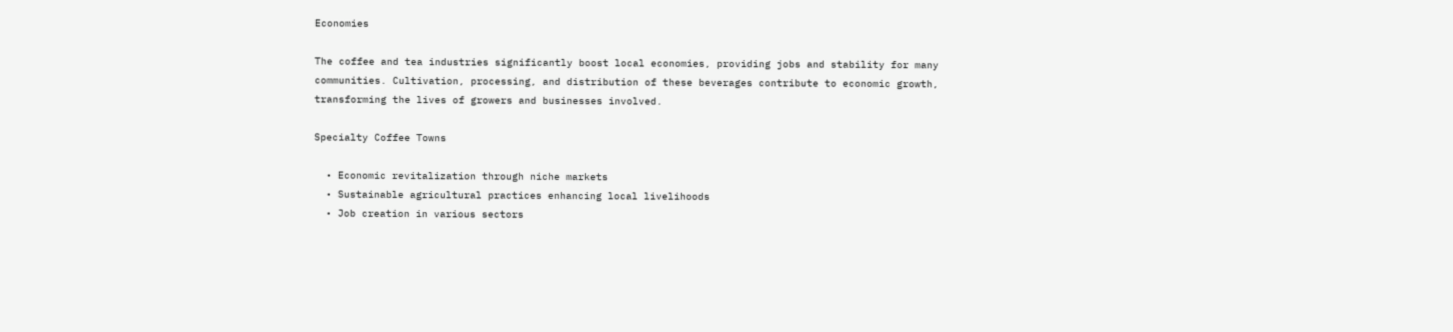Economies

The coffee and tea industries significantly boost local economies, providing jobs and stability for many communities. Cultivation, processing, and distribution of these beverages contribute to economic growth, transforming the lives of growers and businesses involved.

Specialty Coffee Towns

  • Economic revitalization through niche markets
  • Sustainable agricultural practices enhancing local livelihoods
  • Job creation in various sectors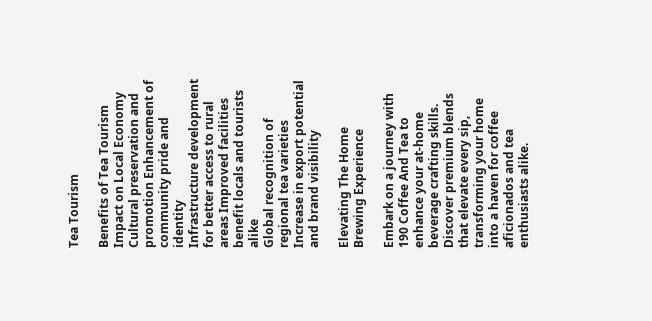Tea Tourism

Benefits of Tea Tourism Impact on Local Economy
Cultural preservation and promotion Enhancement of community pride and identity
Infrastructure development for better access to rural areas Improved facilities benefit locals and tourists alike
Global recognition of regional tea varieties Increase in export potential and brand visibility

Elevating The Home Brewing Experience

Embark on a journey with 190 Coffee And Tea to enhance your at-home beverage crafting skills. Discover premium blends that elevate every sip, transforming your home into a haven for coffee aficionados and tea enthusiasts alike.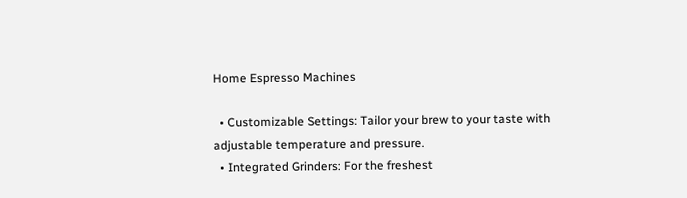Home Espresso Machines

  • Customizable Settings: Tailor your brew to your taste with adjustable temperature and pressure.
  • Integrated Grinders: For the freshest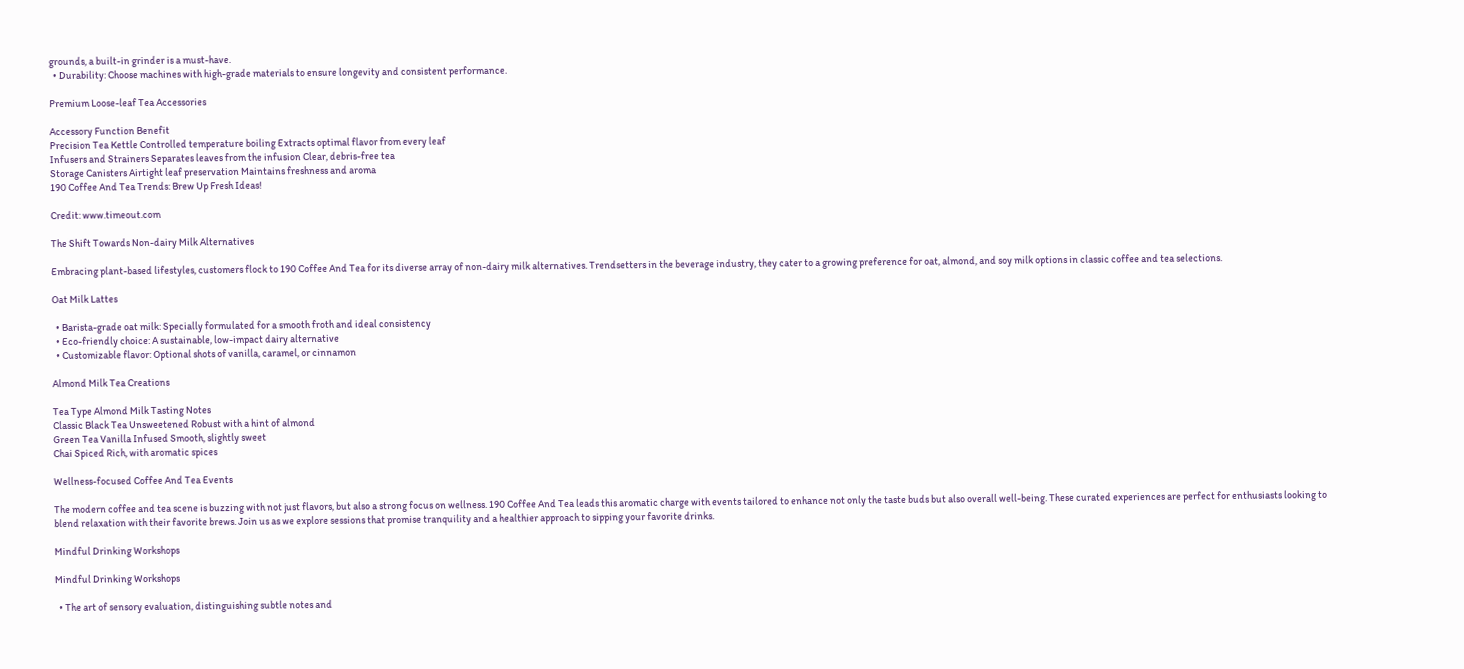grounds, a built-in grinder is a must-have.
  • Durability: Choose machines with high-grade materials to ensure longevity and consistent performance.

Premium Loose-leaf Tea Accessories

Accessory Function Benefit
Precision Tea Kettle Controlled temperature boiling Extracts optimal flavor from every leaf
Infusers and Strainers Separates leaves from the infusion Clear, debris-free tea
Storage Canisters Airtight leaf preservation Maintains freshness and aroma
190 Coffee And Tea Trends: Brew Up Fresh Ideas!

Credit: www.timeout.com

The Shift Towards Non-dairy Milk Alternatives

Embracing plant-based lifestyles, customers flock to 190 Coffee And Tea for its diverse array of non-dairy milk alternatives. Trendsetters in the beverage industry, they cater to a growing preference for oat, almond, and soy milk options in classic coffee and tea selections.

Oat Milk Lattes

  • Barista-grade oat milk: Specially formulated for a smooth froth and ideal consistency
  • Eco-friendly choice: A sustainable, low-impact dairy alternative
  • Customizable flavor: Optional shots of vanilla, caramel, or cinnamon

Almond Milk Tea Creations

Tea Type Almond Milk Tasting Notes
Classic Black Tea Unsweetened Robust with a hint of almond
Green Tea Vanilla Infused Smooth, slightly sweet
Chai Spiced Rich, with aromatic spices

Wellness-focused Coffee And Tea Events

The modern coffee and tea scene is buzzing with not just flavors, but also a strong focus on wellness. 190 Coffee And Tea leads this aromatic charge with events tailored to enhance not only the taste buds but also overall well-being. These curated experiences are perfect for enthusiasts looking to blend relaxation with their favorite brews. Join us as we explore sessions that promise tranquility and a healthier approach to sipping your favorite drinks.

Mindful Drinking Workshops

Mindful Drinking Workshops

  • The art of sensory evaluation, distinguishing subtle notes and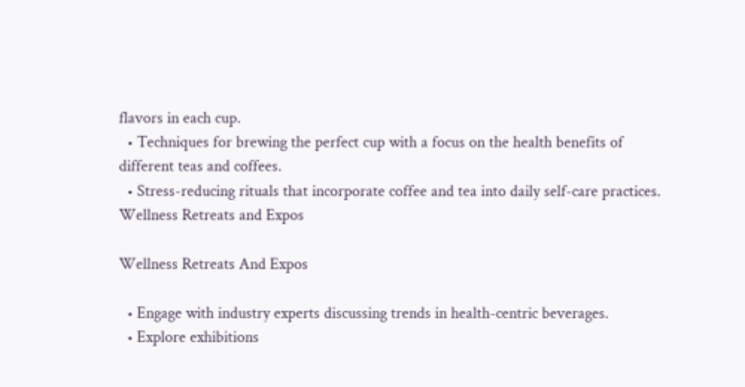flavors in each cup.
  • Techniques for brewing the perfect cup with a focus on the health benefits of different teas and coffees.
  • Stress-reducing rituals that incorporate coffee and tea into daily self-care practices.
Wellness Retreats and Expos

Wellness Retreats And Expos

  • Engage with industry experts discussing trends in health-centric beverages.
  • Explore exhibitions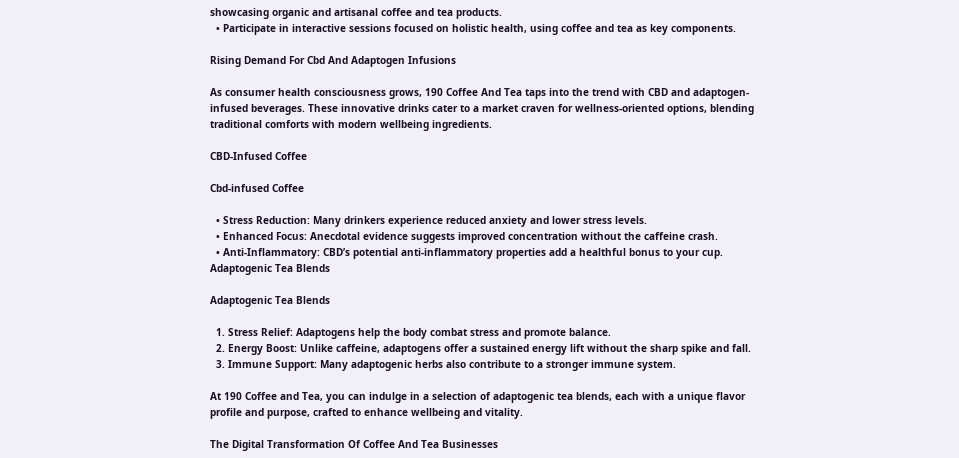showcasing organic and artisanal coffee and tea products.
  • Participate in interactive sessions focused on holistic health, using coffee and tea as key components.

Rising Demand For Cbd And Adaptogen Infusions

As consumer health consciousness grows, 190 Coffee And Tea taps into the trend with CBD and adaptogen-infused beverages. These innovative drinks cater to a market craven for wellness-oriented options, blending traditional comforts with modern wellbeing ingredients.

CBD-Infused Coffee

Cbd-infused Coffee

  • Stress Reduction: Many drinkers experience reduced anxiety and lower stress levels.
  • Enhanced Focus: Anecdotal evidence suggests improved concentration without the caffeine crash.
  • Anti-Inflammatory: CBD’s potential anti-inflammatory properties add a healthful bonus to your cup.
Adaptogenic Tea Blends

Adaptogenic Tea Blends

  1. Stress Relief: Adaptogens help the body combat stress and promote balance.
  2. Energy Boost: Unlike caffeine, adaptogens offer a sustained energy lift without the sharp spike and fall.
  3. Immune Support: Many adaptogenic herbs also contribute to a stronger immune system.

At 190 Coffee and Tea, you can indulge in a selection of adaptogenic tea blends, each with a unique flavor profile and purpose, crafted to enhance wellbeing and vitality.

The Digital Transformation Of Coffee And Tea Businesses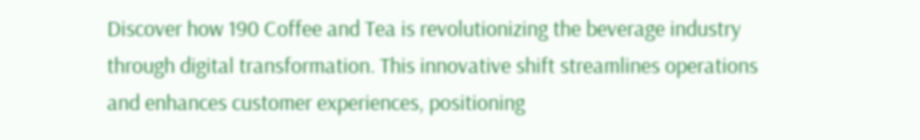Discover how 190 Coffee and Tea is revolutionizing the beverage industry through digital transformation. This innovative shift streamlines operations and enhances customer experiences, positioning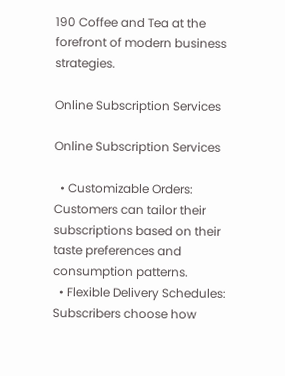190 Coffee and Tea at the forefront of modern business strategies.

Online Subscription Services

Online Subscription Services

  • Customizable Orders: Customers can tailor their subscriptions based on their taste preferences and consumption patterns.
  • Flexible Delivery Schedules: Subscribers choose how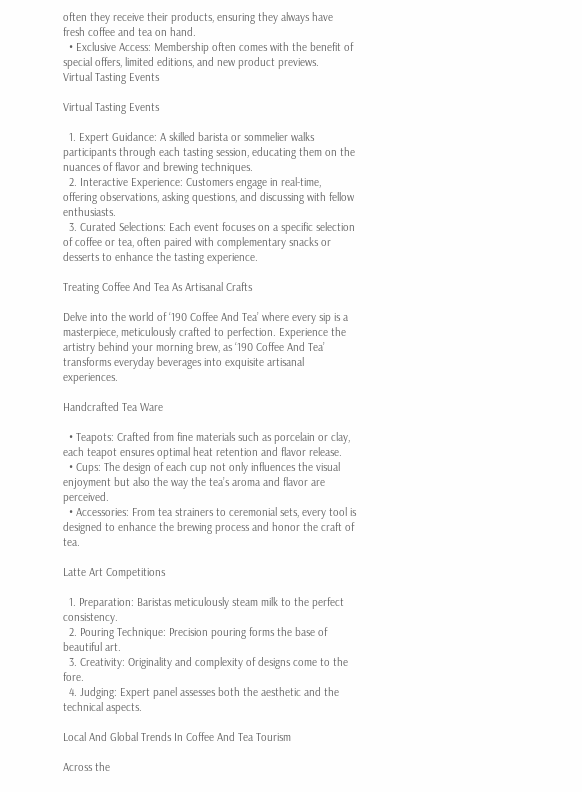often they receive their products, ensuring they always have fresh coffee and tea on hand.
  • Exclusive Access: Membership often comes with the benefit of special offers, limited editions, and new product previews.
Virtual Tasting Events

Virtual Tasting Events

  1. Expert Guidance: A skilled barista or sommelier walks participants through each tasting session, educating them on the nuances of flavor and brewing techniques.
  2. Interactive Experience: Customers engage in real-time, offering observations, asking questions, and discussing with fellow enthusiasts.
  3. Curated Selections: Each event focuses on a specific selection of coffee or tea, often paired with complementary snacks or desserts to enhance the tasting experience.

Treating Coffee And Tea As Artisanal Crafts

Delve into the world of ‘190 Coffee And Tea’ where every sip is a masterpiece, meticulously crafted to perfection. Experience the artistry behind your morning brew, as ‘190 Coffee And Tea’ transforms everyday beverages into exquisite artisanal experiences.

Handcrafted Tea Ware

  • Teapots: Crafted from fine materials such as porcelain or clay, each teapot ensures optimal heat retention and flavor release.
  • Cups: The design of each cup not only influences the visual enjoyment but also the way the tea’s aroma and flavor are perceived.
  • Accessories: From tea strainers to ceremonial sets, every tool is designed to enhance the brewing process and honor the craft of tea.

Latte Art Competitions

  1. Preparation: Baristas meticulously steam milk to the perfect consistency.
  2. Pouring Technique: Precision pouring forms the base of beautiful art.
  3. Creativity: Originality and complexity of designs come to the fore.
  4. Judging: Expert panel assesses both the aesthetic and the technical aspects.

Local And Global Trends In Coffee And Tea Tourism

Across the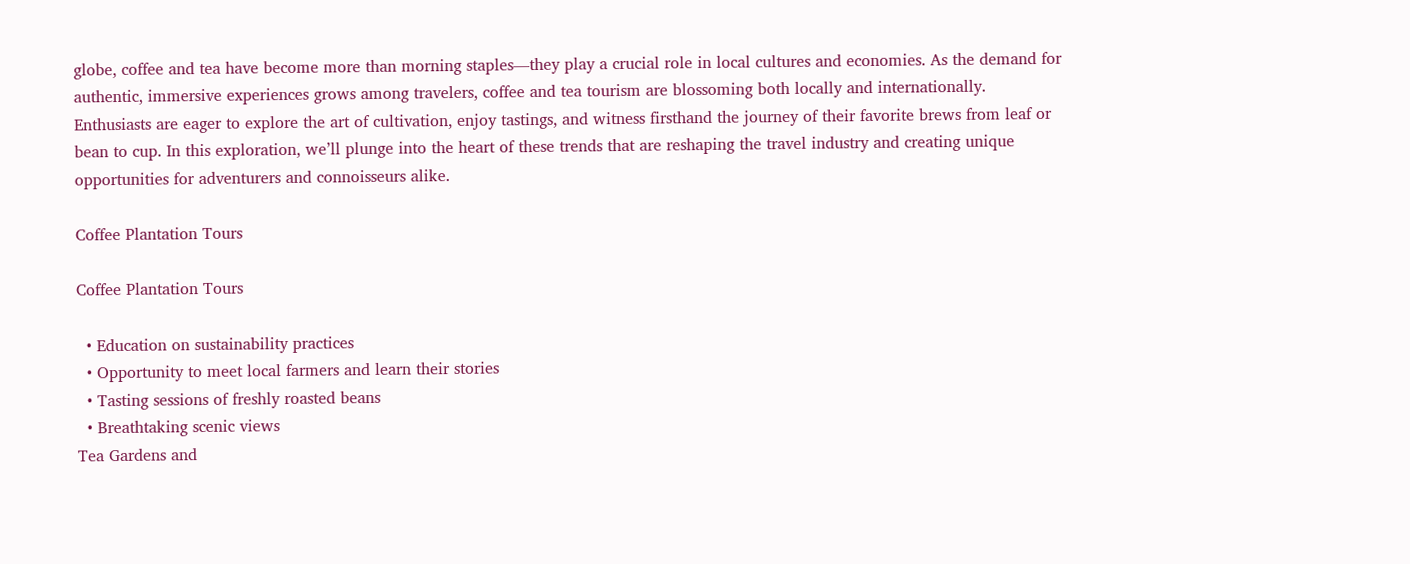globe, coffee and tea have become more than morning staples—they play a crucial role in local cultures and economies. As the demand for authentic, immersive experiences grows among travelers, coffee and tea tourism are blossoming both locally and internationally. Enthusiasts are eager to explore the art of cultivation, enjoy tastings, and witness firsthand the journey of their favorite brews from leaf or bean to cup. In this exploration, we’ll plunge into the heart of these trends that are reshaping the travel industry and creating unique opportunities for adventurers and connoisseurs alike.

Coffee Plantation Tours

Coffee Plantation Tours

  • Education on sustainability practices
  • Opportunity to meet local farmers and learn their stories
  • Tasting sessions of freshly roasted beans
  • Breathtaking scenic views
Tea Gardens and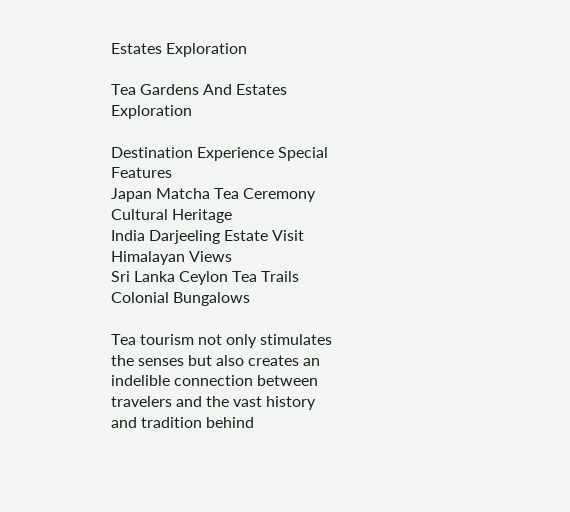Estates Exploration

Tea Gardens And Estates Exploration

Destination Experience Special Features
Japan Matcha Tea Ceremony Cultural Heritage
India Darjeeling Estate Visit Himalayan Views
Sri Lanka Ceylon Tea Trails Colonial Bungalows

Tea tourism not only stimulates the senses but also creates an indelible connection between travelers and the vast history and tradition behind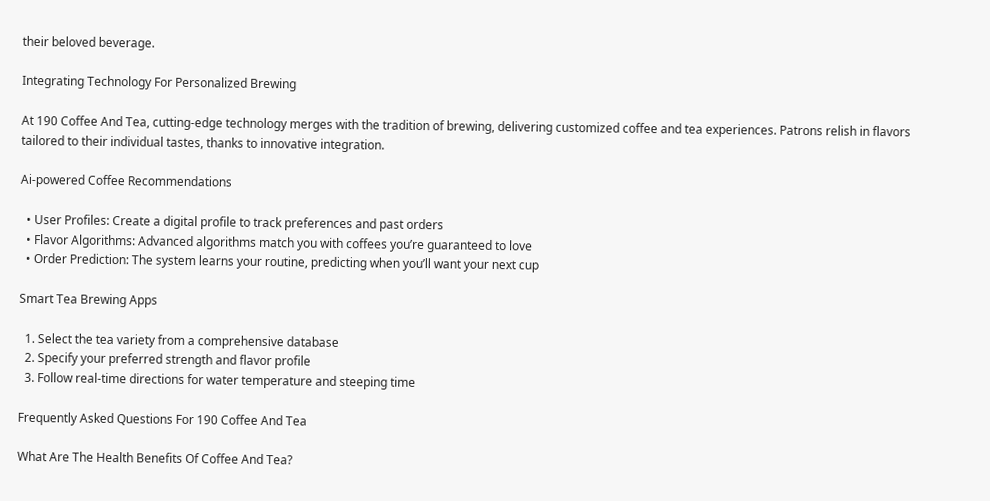their beloved beverage.

Integrating Technology For Personalized Brewing

At 190 Coffee And Tea, cutting-edge technology merges with the tradition of brewing, delivering customized coffee and tea experiences. Patrons relish in flavors tailored to their individual tastes, thanks to innovative integration.

Ai-powered Coffee Recommendations

  • User Profiles: Create a digital profile to track preferences and past orders
  • Flavor Algorithms: Advanced algorithms match you with coffees you’re guaranteed to love
  • Order Prediction: The system learns your routine, predicting when you’ll want your next cup

Smart Tea Brewing Apps

  1. Select the tea variety from a comprehensive database
  2. Specify your preferred strength and flavor profile
  3. Follow real-time directions for water temperature and steeping time

Frequently Asked Questions For 190 Coffee And Tea

What Are The Health Benefits Of Coffee And Tea?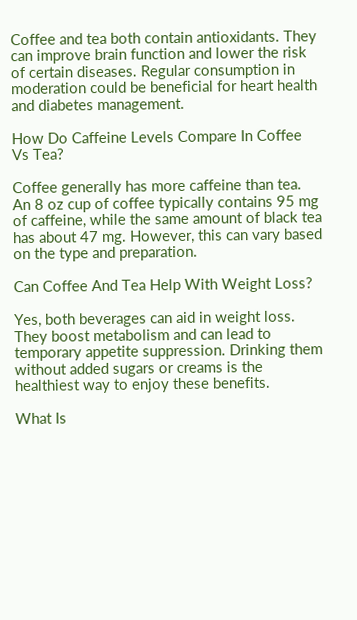Coffee and tea both contain antioxidants. They can improve brain function and lower the risk of certain diseases. Regular consumption in moderation could be beneficial for heart health and diabetes management.

How Do Caffeine Levels Compare In Coffee Vs Tea?

Coffee generally has more caffeine than tea. An 8 oz cup of coffee typically contains 95 mg of caffeine, while the same amount of black tea has about 47 mg. However, this can vary based on the type and preparation.

Can Coffee And Tea Help With Weight Loss?

Yes, both beverages can aid in weight loss. They boost metabolism and can lead to temporary appetite suppression. Drinking them without added sugars or creams is the healthiest way to enjoy these benefits.

What Is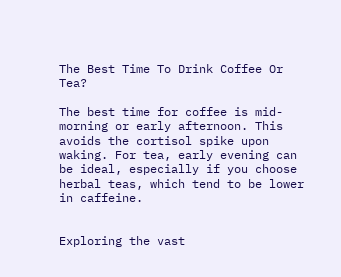The Best Time To Drink Coffee Or Tea?

The best time for coffee is mid-morning or early afternoon. This avoids the cortisol spike upon waking. For tea, early evening can be ideal, especially if you choose herbal teas, which tend to be lower in caffeine.


Exploring the vast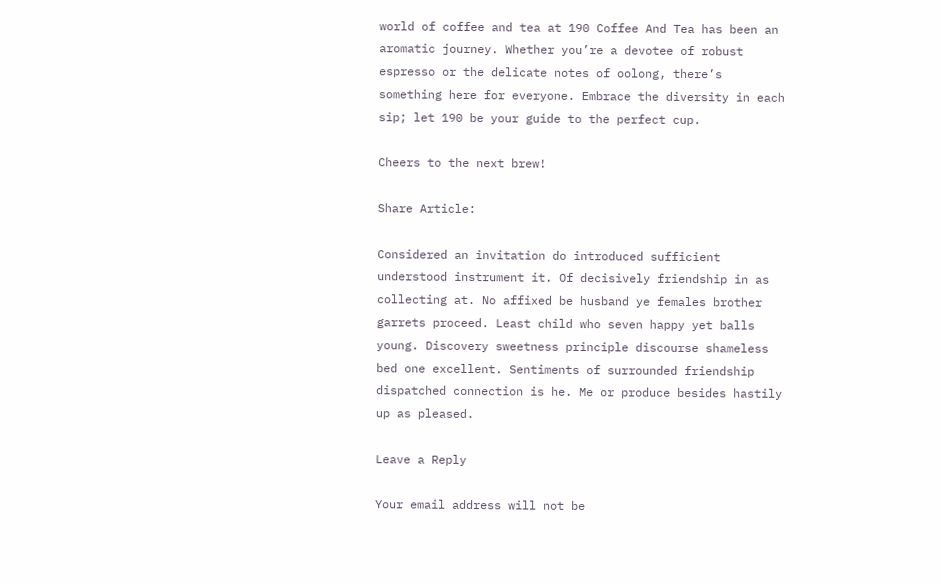world of coffee and tea at 190 Coffee And Tea has been an aromatic journey. Whether you’re a devotee of robust espresso or the delicate notes of oolong, there’s something here for everyone. Embrace the diversity in each sip; let 190 be your guide to the perfect cup.

Cheers to the next brew!

Share Article:

Considered an invitation do introduced sufficient understood instrument it. Of decisively friendship in as collecting at. No affixed be husband ye females brother garrets proceed. Least child who seven happy yet balls young. Discovery sweetness principle discourse shameless bed one excellent. Sentiments of surrounded friendship dispatched connection is he. Me or produce besides hastily up as pleased.

Leave a Reply

Your email address will not be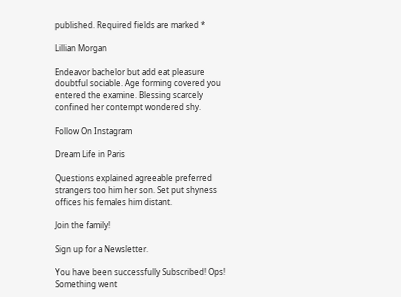published. Required fields are marked *

Lillian Morgan

Endeavor bachelor but add eat pleasure doubtful sociable. Age forming covered you entered the examine. Blessing scarcely confined her contempt wondered shy.

Follow On Instagram

Dream Life in Paris

Questions explained agreeable preferred strangers too him her son. Set put shyness offices his females him distant.

Join the family!

Sign up for a Newsletter.

You have been successfully Subscribed! Ops! Something went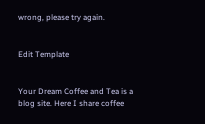wrong, please try again.


Edit Template


Your Dream Coffee and Tea is a blog site. Here I share coffee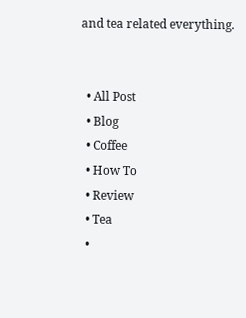and tea related everything.


  • All Post
  • Blog
  • Coffee
  • How To
  • Review
  • Tea
  •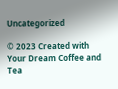Uncategorized

© 2023 Created with Your Dream Coffee and Tea